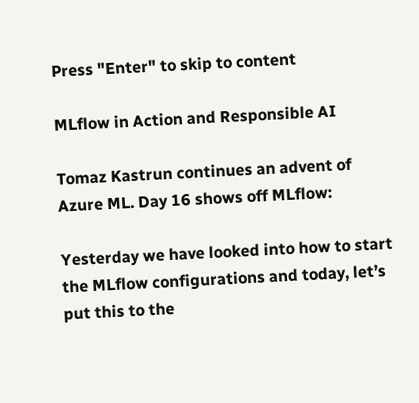Press "Enter" to skip to content

MLflow in Action and Responsible AI

Tomaz Kastrun continues an advent of Azure ML. Day 16 shows off MLflow:

Yesterday we have looked into how to start the MLflow configurations and today, let’s put this to the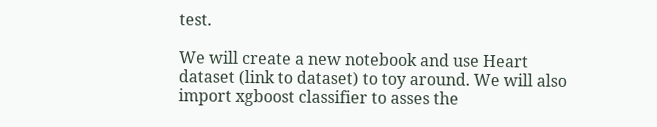test.

We will create a new notebook and use Heart dataset (link to dataset) to toy around. We will also import xgboost classifier to asses the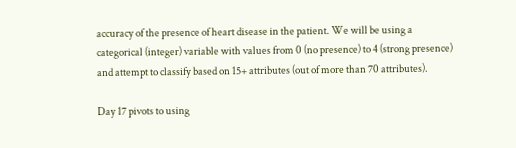accuracy of the presence of heart disease in the patient. We will be using a categorical (integer) variable with values from 0 (no presence) to 4 (strong presence) and attempt to classify based on 15+ attributes (out of more than 70 attributes).

Day 17 pivots to using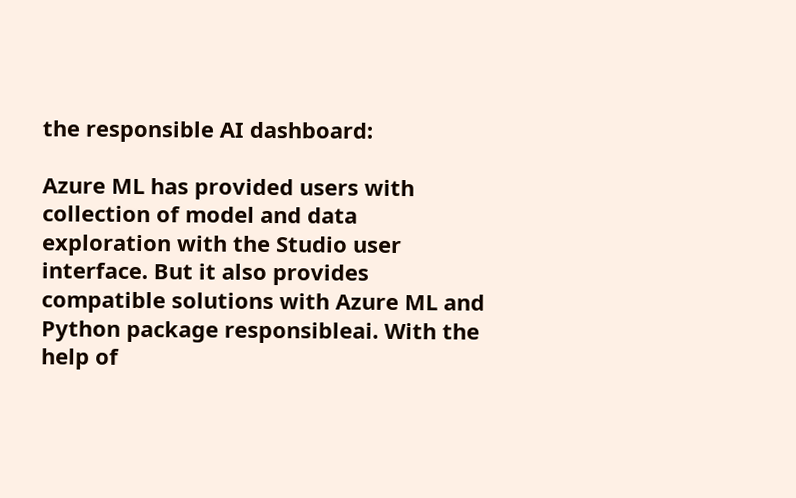the responsible AI dashboard:

Azure ML has provided users with collection of model and data exploration with the Studio user interface. But it also provides compatible solutions with Azure ML and Python package responsibleai. With the help of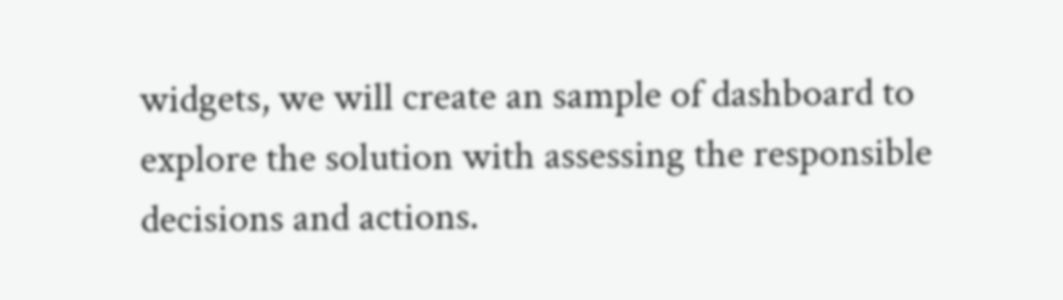widgets, we will create an sample of dashboard to explore the solution with assessing the responsible decisions and actions.